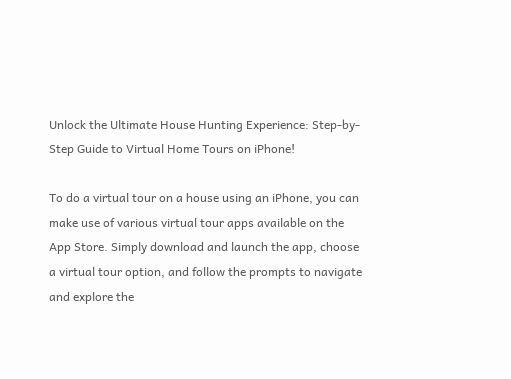Unlock the Ultimate House Hunting Experience: Step-by-Step Guide to Virtual Home Tours on iPhone!

To do a virtual tour on a house using an iPhone, you can make use of various virtual tour apps available on the App Store. Simply download and launch the app, choose a virtual tour option, and follow the prompts to navigate and explore the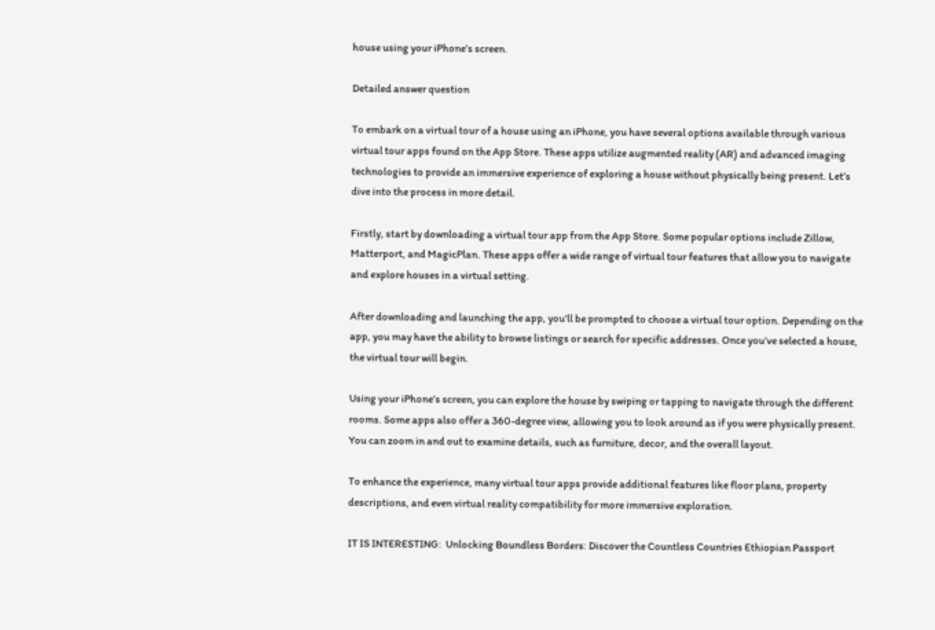house using your iPhone’s screen.

Detailed answer question

To embark on a virtual tour of a house using an iPhone, you have several options available through various virtual tour apps found on the App Store. These apps utilize augmented reality (AR) and advanced imaging technologies to provide an immersive experience of exploring a house without physically being present. Let’s dive into the process in more detail.

Firstly, start by downloading a virtual tour app from the App Store. Some popular options include Zillow, Matterport, and MagicPlan. These apps offer a wide range of virtual tour features that allow you to navigate and explore houses in a virtual setting.

After downloading and launching the app, you’ll be prompted to choose a virtual tour option. Depending on the app, you may have the ability to browse listings or search for specific addresses. Once you’ve selected a house, the virtual tour will begin.

Using your iPhone’s screen, you can explore the house by swiping or tapping to navigate through the different rooms. Some apps also offer a 360-degree view, allowing you to look around as if you were physically present. You can zoom in and out to examine details, such as furniture, decor, and the overall layout.

To enhance the experience, many virtual tour apps provide additional features like floor plans, property descriptions, and even virtual reality compatibility for more immersive exploration.

IT IS INTERESTING:  Unlocking Boundless Borders: Discover the Countless Countries Ethiopian Passport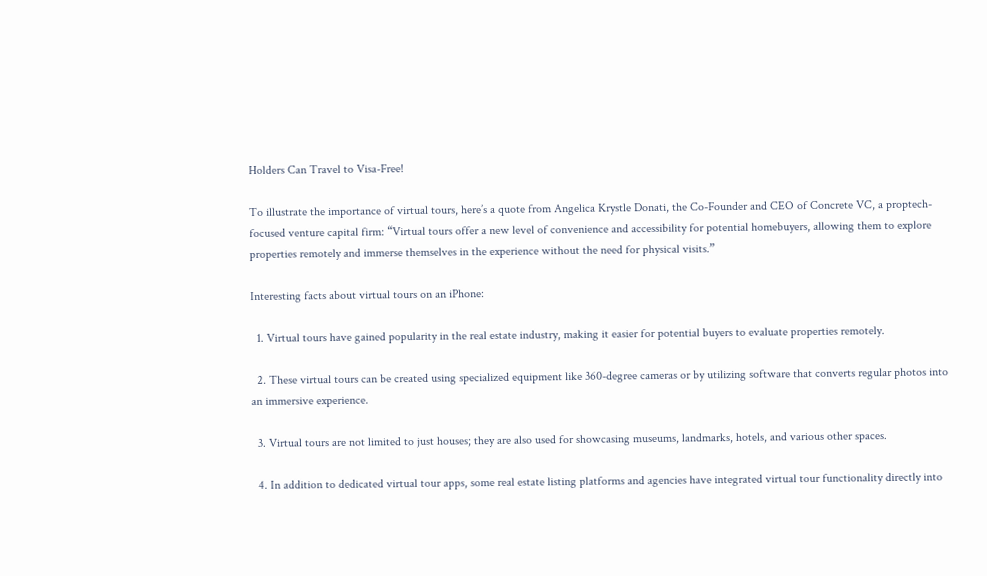Holders Can Travel to Visa-Free!

To illustrate the importance of virtual tours, here’s a quote from Angelica Krystle Donati, the Co-Founder and CEO of Concrete VC, a proptech-focused venture capital firm: “Virtual tours offer a new level of convenience and accessibility for potential homebuyers, allowing them to explore properties remotely and immerse themselves in the experience without the need for physical visits.”

Interesting facts about virtual tours on an iPhone:

  1. Virtual tours have gained popularity in the real estate industry, making it easier for potential buyers to evaluate properties remotely.

  2. These virtual tours can be created using specialized equipment like 360-degree cameras or by utilizing software that converts regular photos into an immersive experience.

  3. Virtual tours are not limited to just houses; they are also used for showcasing museums, landmarks, hotels, and various other spaces.

  4. In addition to dedicated virtual tour apps, some real estate listing platforms and agencies have integrated virtual tour functionality directly into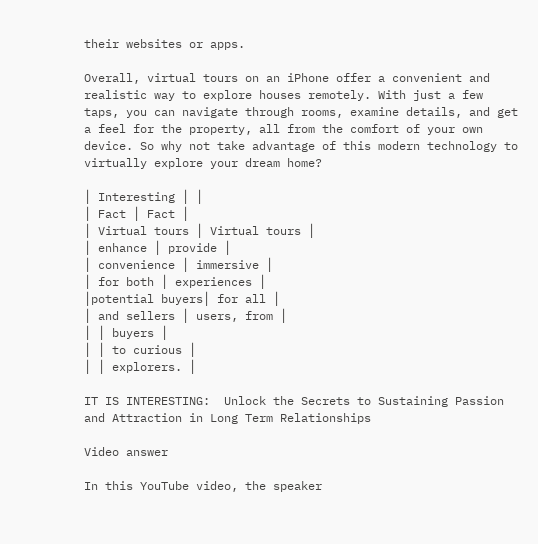their websites or apps.

Overall, virtual tours on an iPhone offer a convenient and realistic way to explore houses remotely. With just a few taps, you can navigate through rooms, examine details, and get a feel for the property, all from the comfort of your own device. So why not take advantage of this modern technology to virtually explore your dream home?

│ Interesting │ │
│ Fact │ Fact │
│ Virtual tours │ Virtual tours │
│ enhance │ provide │
│ convenience │ immersive │
│ for both │ experiences │
│potential buyers│ for all │
│ and sellers │ users, from │
│ │ buyers │
│ │ to curious │
│ │ explorers. │

IT IS INTERESTING:  Unlock the Secrets to Sustaining Passion and Attraction in Long Term Relationships

Video answer

In this YouTube video, the speaker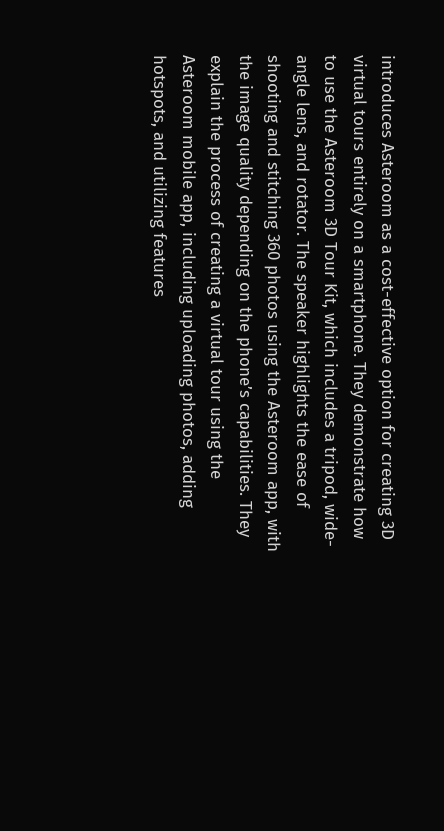introduces Asteroom as a cost-effective option for creating 3D virtual tours entirely on a smartphone. They demonstrate how to use the Asteroom 3D Tour Kit, which includes a tripod, wide-angle lens, and rotator. The speaker highlights the ease of shooting and stitching 360 photos using the Asteroom app, with the image quality depending on the phone’s capabilities. They explain the process of creating a virtual tour using the Asteroom mobile app, including uploading photos, adding hotspots, and utilizing features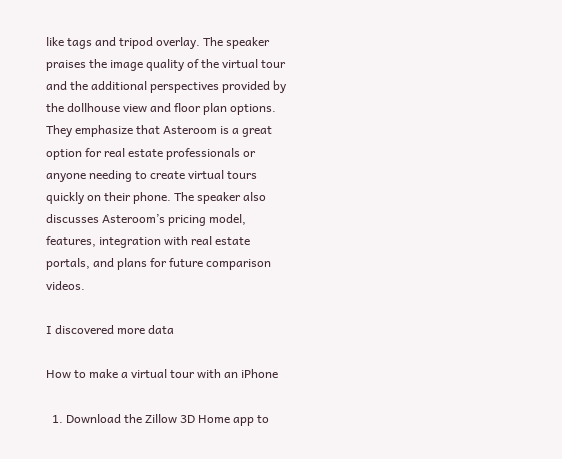like tags and tripod overlay. The speaker praises the image quality of the virtual tour and the additional perspectives provided by the dollhouse view and floor plan options. They emphasize that Asteroom is a great option for real estate professionals or anyone needing to create virtual tours quickly on their phone. The speaker also discusses Asteroom’s pricing model, features, integration with real estate portals, and plans for future comparison videos.

I discovered more data

How to make a virtual tour with an iPhone

  1. Download the Zillow 3D Home app to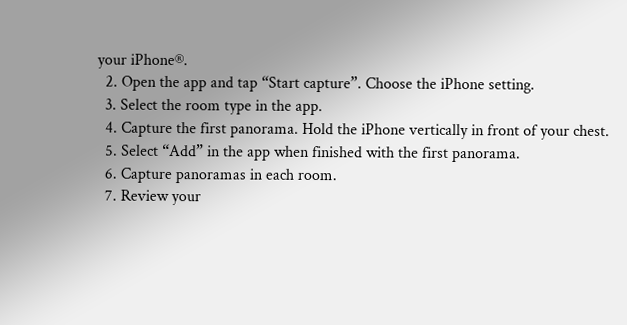your iPhone®.
  2. Open the app and tap “Start capture”. Choose the iPhone setting.
  3. Select the room type in the app.
  4. Capture the first panorama. Hold the iPhone vertically in front of your chest.
  5. Select “Add” in the app when finished with the first panorama.
  6. Capture panoramas in each room.
  7. Review your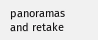panoramas and retake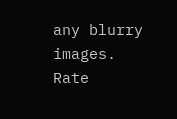any blurry images.
Rate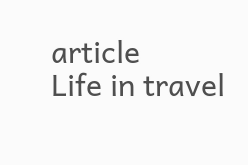article
Life in travel